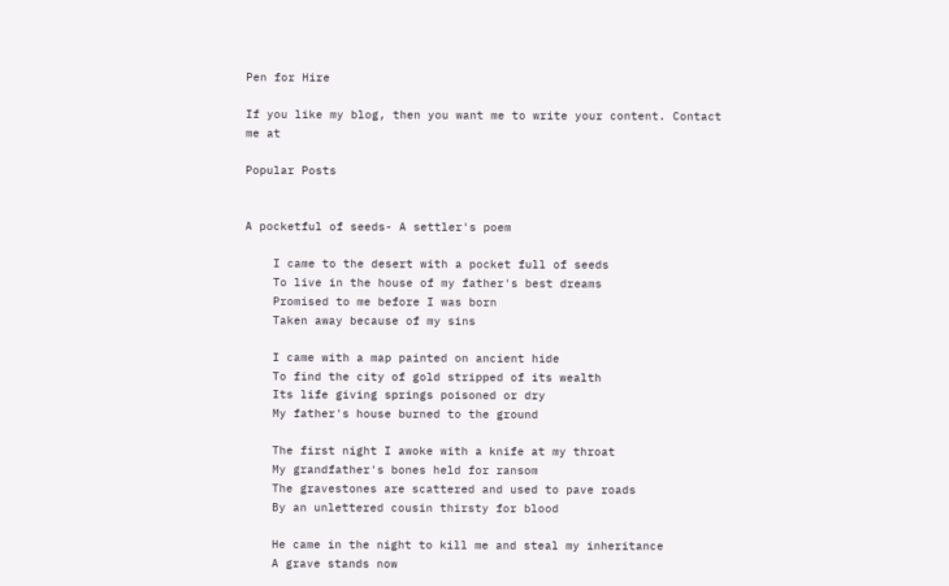Pen for Hire

If you like my blog, then you want me to write your content. Contact me at

Popular Posts


A pocketful of seeds- A settler's poem

    I came to the desert with a pocket full of seeds
    To live in the house of my father's best dreams
    Promised to me before I was born
    Taken away because of my sins

    I came with a map painted on ancient hide
    To find the city of gold stripped of its wealth
    Its life giving springs poisoned or dry
    My father's house burned to the ground

    The first night I awoke with a knife at my throat
    My grandfather's bones held for ransom
    The gravestones are scattered and used to pave roads
    By an unlettered cousin thirsty for blood

    He came in the night to kill me and steal my inheritance
    A grave stands now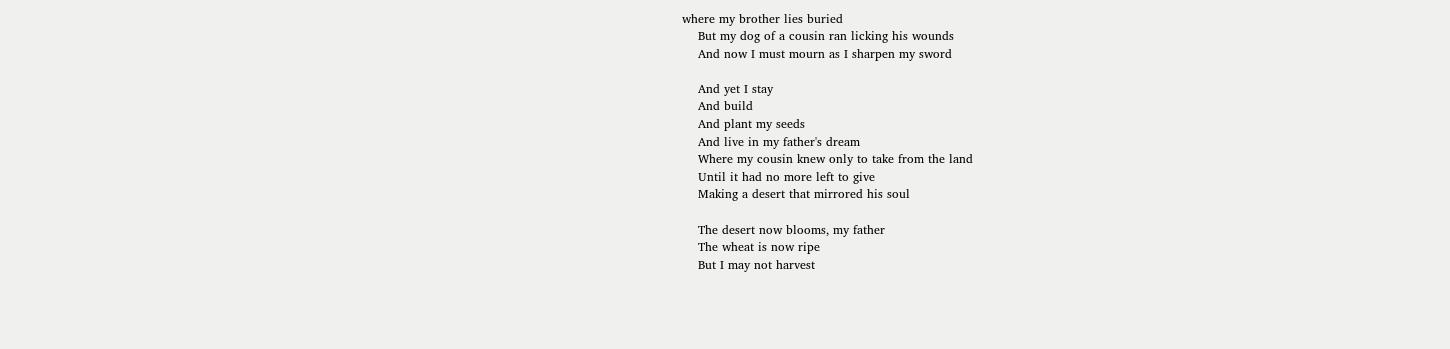where my brother lies buried
    But my dog of a cousin ran licking his wounds
    And now I must mourn as I sharpen my sword

    And yet I stay
    And build
    And plant my seeds
    And live in my father's dream
    Where my cousin knew only to take from the land
    Until it had no more left to give
    Making a desert that mirrored his soul

    The desert now blooms, my father
    The wheat is now ripe
    But I may not harvest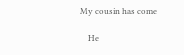My cousin has come

    He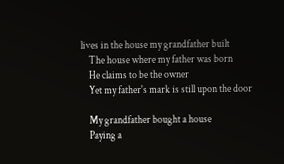lives in the house my grandfather built
    The house where my father was born
    He claims to be the owner
    Yet my father's mark is still upon the door

    My grandfather bought a house
    Paying a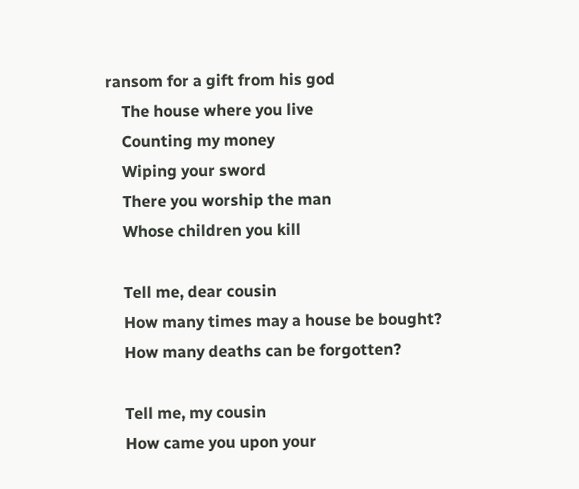ransom for a gift from his god
    The house where you live
    Counting my money
    Wiping your sword
    There you worship the man
    Whose children you kill

    Tell me, dear cousin
    How many times may a house be bought?
    How many deaths can be forgotten?

    Tell me, my cousin
    How came you upon your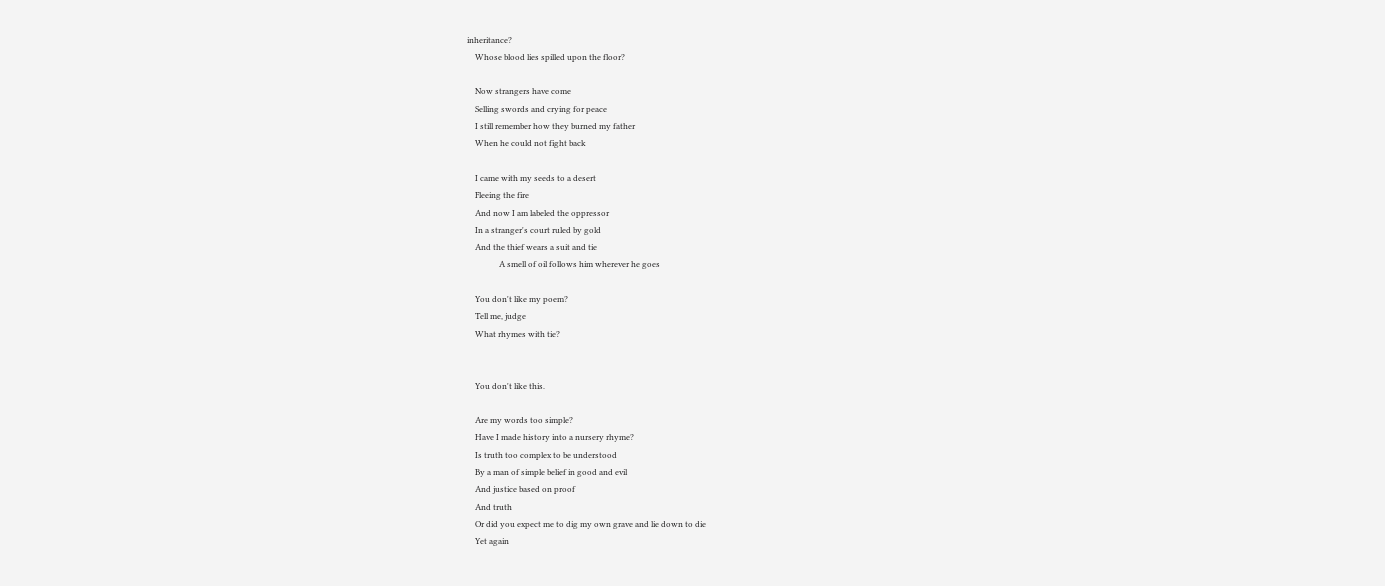inheritance?
    Whose blood lies spilled upon the floor?

    Now strangers have come
    Selling swords and crying for peace
    I still remember how they burned my father
    When he could not fight back

    I came with my seeds to a desert
    Fleeing the fire
    And now I am labeled the oppressor
    In a stranger's court ruled by gold
    And the thief wears a suit and tie
                A smell of oil follows him wherever he goes

    You don't like my poem?
    Tell me, judge
    What rhymes with tie?


    You don't like this.

    Are my words too simple?
    Have I made history into a nursery rhyme?
    Is truth too complex to be understood
    By a man of simple belief in good and evil
    And justice based on proof
    And truth
    Or did you expect me to dig my own grave and lie down to die
    Yet again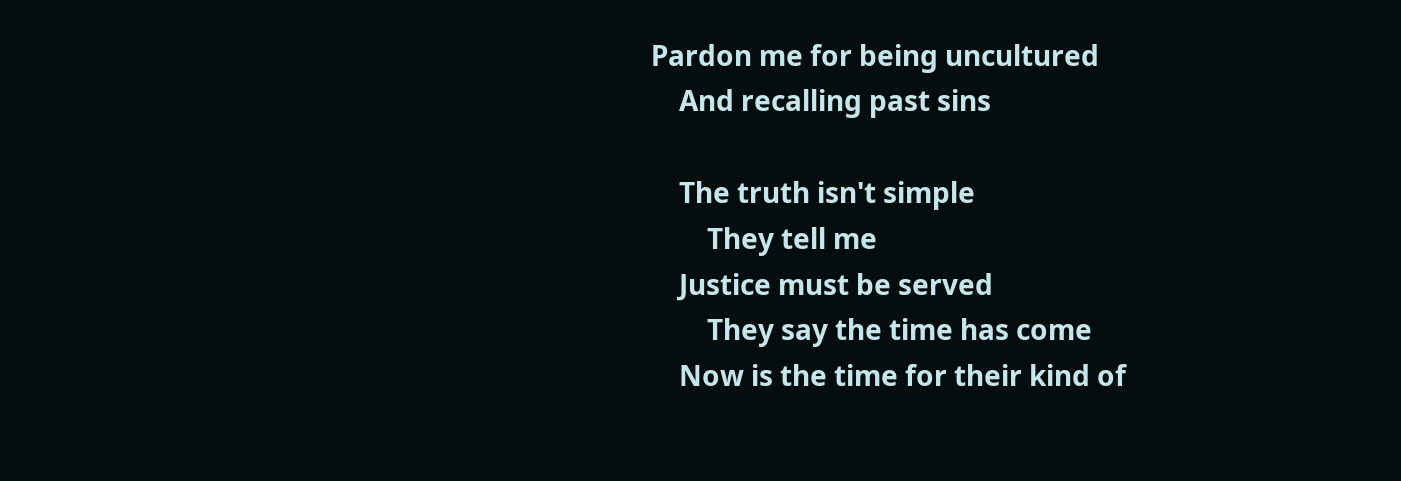Pardon me for being uncultured
    And recalling past sins

    The truth isn't simple
        They tell me
    Justice must be served
        They say the time has come
    Now is the time for their kind of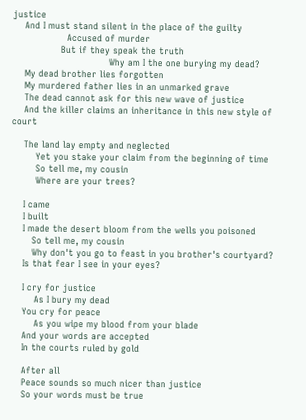justice
    And I must stand silent in the place of the guilty
                  Accused of murder
                But if they speak the truth
                                Why am I the one burying my dead?
    My dead brother lies forgotten
    My murdered father lies in an unmarked grave
    The dead cannot ask for this new wave of justice
    And the killer claims an inheritance in this new style of court

    The land lay empty and neglected
        Yet you stake your claim from the beginning of time
        So tell me, my cousin
        Where are your trees?

    I came
    I built
    I made the desert bloom from the wells you poisoned
       So tell me, my cousin
       Why don't you go to feast in you brother's courtyard?
    Is that fear I see in your eyes?

    I cry for justice
        As I bury my dead
    You cry for peace
        As you wipe my blood from your blade
    And your words are accepted
    In the courts ruled by gold

    After all
    Peace sounds so much nicer than justice
    So your words must be true